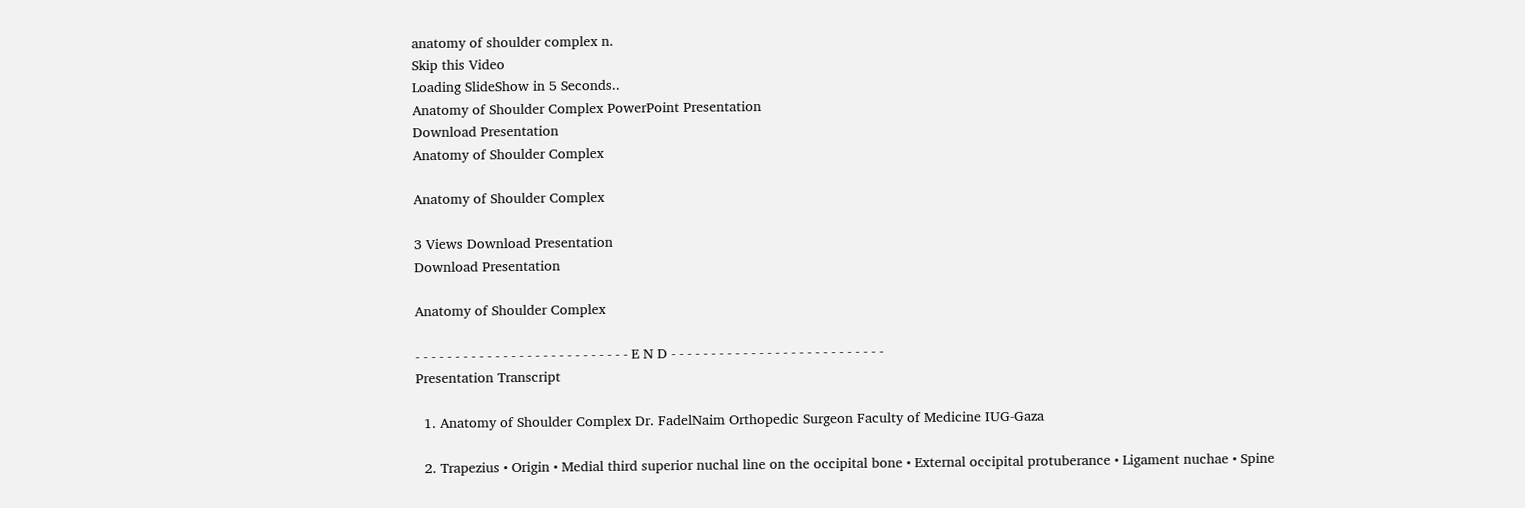anatomy of shoulder complex n.
Skip this Video
Loading SlideShow in 5 Seconds..
Anatomy of Shoulder Complex PowerPoint Presentation
Download Presentation
Anatomy of Shoulder Complex

Anatomy of Shoulder Complex

3 Views Download Presentation
Download Presentation

Anatomy of Shoulder Complex

- - - - - - - - - - - - - - - - - - - - - - - - - - - E N D - - - - - - - - - - - - - - - - - - - - - - - - - - -
Presentation Transcript

  1. Anatomy of Shoulder Complex Dr. FadelNaim Orthopedic Surgeon Faculty of Medicine IUG-Gaza

  2. Trapezius • Origin • Medial third superior nuchal line on the occipital bone • External occipital protuberance • Ligament nuchae • Spine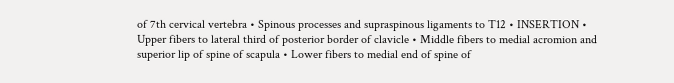of 7th cervical vertebra • Spinous processes and supraspinous ligaments to T12 • INSERTION • Upper fibers to lateral third of posterior border of clavicle • Middle fibers to medial acromion and superior lip of spine of scapula • Lower fibers to medial end of spine of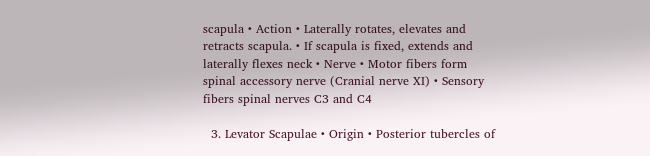scapula • Action • Laterally rotates, elevates and retracts scapula. • If scapula is fixed, extends and laterally flexes neck • Nerve • Motor fibers form spinal accessory nerve (Cranial nerve XI) • Sensory fibers spinal nerves C3 and C4

  3. Levator Scapulae • Origin • Posterior tubercles of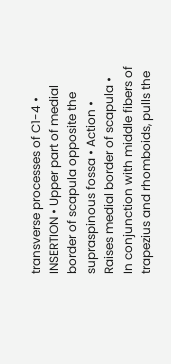transverse processes of C1-4 • INSERTION • Upper part of medial border of scapula opposite the supraspinous fossa • Action • Raises medial border of scapula • In conjunction with middle fibers of trapezius and rhomboids, pulls the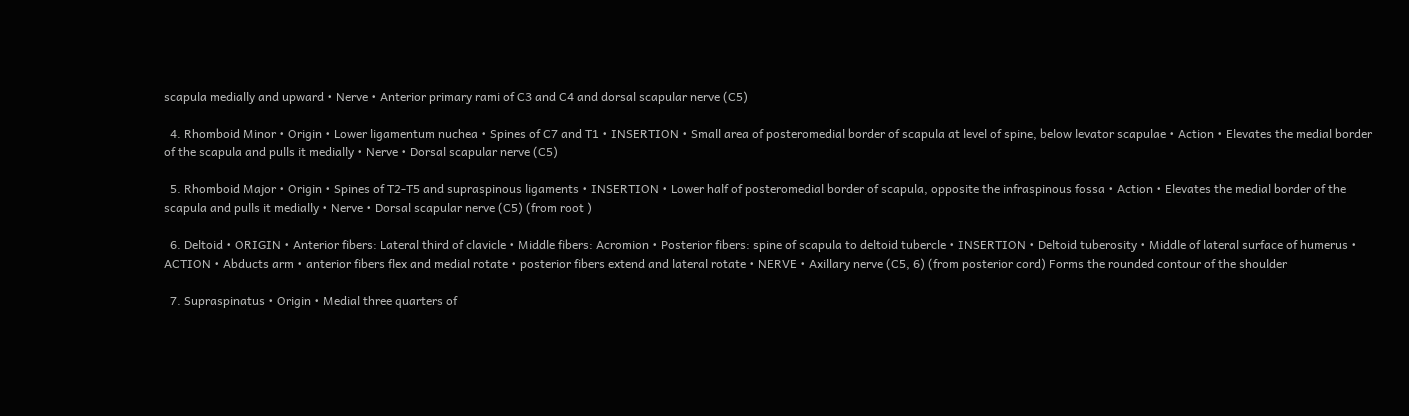scapula medially and upward • Nerve • Anterior primary rami of C3 and C4 and dorsal scapular nerve (C5)

  4. Rhomboid Minor • Origin • Lower ligamentum nuchea • Spines of C7 and T1 • INSERTION • Small area of posteromedial border of scapula at level of spine, below levator scapulae • Action • Elevates the medial border of the scapula and pulls it medially • Nerve • Dorsal scapular nerve (C5)

  5. Rhomboid Major • Origin • Spines of T2-T5 and supraspinous ligaments • INSERTION • Lower half of posteromedial border of scapula, opposite the infraspinous fossa • Action • Elevates the medial border of the scapula and pulls it medially • Nerve • Dorsal scapular nerve (C5) (from root )

  6. Deltoid • ORIGIN • Anterior fibers: Lateral third of clavicle • Middle fibers: Acromion • Posterior fibers: spine of scapula to deltoid tubercle • INSERTION • Deltoid tuberosity • Middle of lateral surface of humerus • ACTION • Abducts arm • anterior fibers flex and medial rotate • posterior fibers extend and lateral rotate • NERVE • Axillary nerve (C5, 6) (from posterior cord) Forms the rounded contour of the shoulder

  7. Supraspinatus • Origin • Medial three quarters of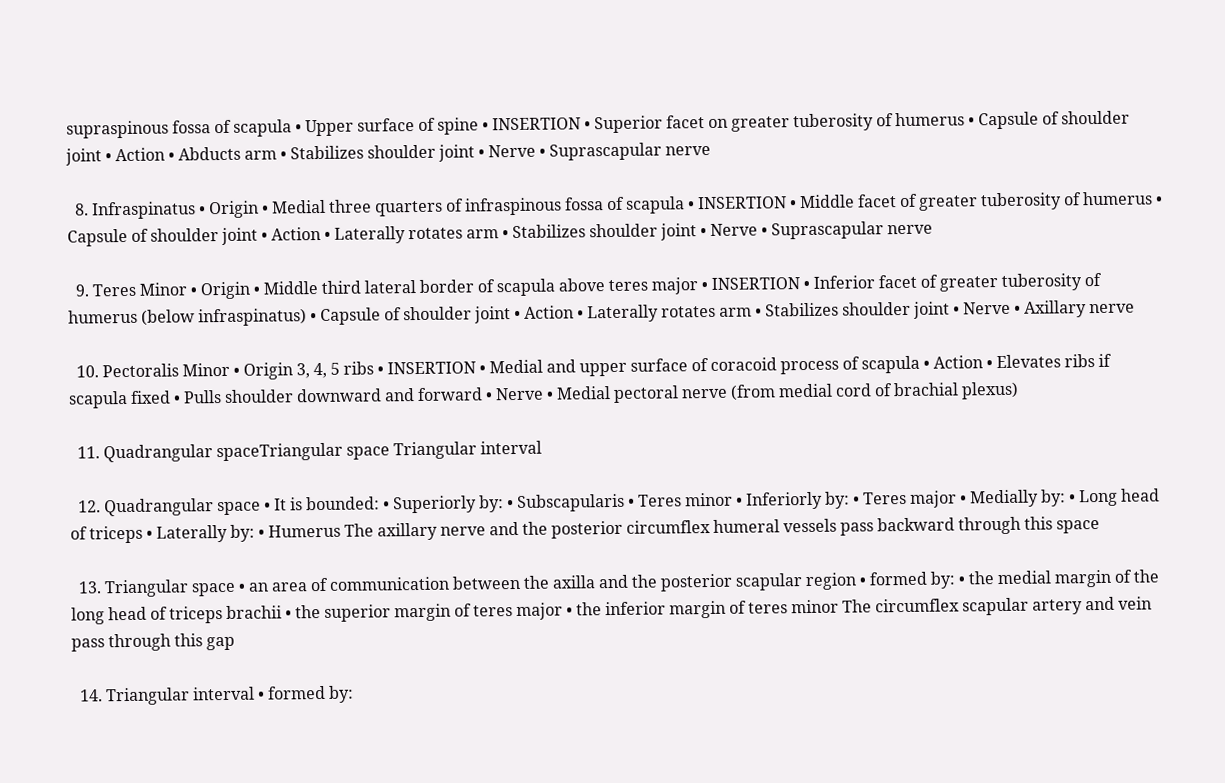supraspinous fossa of scapula • Upper surface of spine • INSERTION • Superior facet on greater tuberosity of humerus • Capsule of shoulder joint • Action • Abducts arm • Stabilizes shoulder joint • Nerve • Suprascapular nerve

  8. Infraspinatus • Origin • Medial three quarters of infraspinous fossa of scapula • INSERTION • Middle facet of greater tuberosity of humerus • Capsule of shoulder joint • Action • Laterally rotates arm • Stabilizes shoulder joint • Nerve • Suprascapular nerve

  9. Teres Minor • Origin • Middle third lateral border of scapula above teres major • INSERTION • Inferior facet of greater tuberosity of humerus (below infraspinatus) • Capsule of shoulder joint • Action • Laterally rotates arm • Stabilizes shoulder joint • Nerve • Axillary nerve

  10. Pectoralis Minor • Origin 3, 4, 5 ribs • INSERTION • Medial and upper surface of coracoid process of scapula • Action • Elevates ribs if scapula fixed • Pulls shoulder downward and forward • Nerve • Medial pectoral nerve (from medial cord of brachial plexus)

  11. Quadrangular spaceTriangular space Triangular interval

  12. Quadrangular space • It is bounded: • Superiorly by: • Subscapularis • Teres minor • Inferiorly by: • Teres major • Medially by: • Long head of triceps • Laterally by: • Humerus The axillary nerve and the posterior circumflex humeral vessels pass backward through this space

  13. Triangular space • an area of communication between the axilla and the posterior scapular region • formed by: • the medial margin of the long head of triceps brachii • the superior margin of teres major • the inferior margin of teres minor The circumflex scapular artery and vein pass through this gap

  14. Triangular interval • formed by: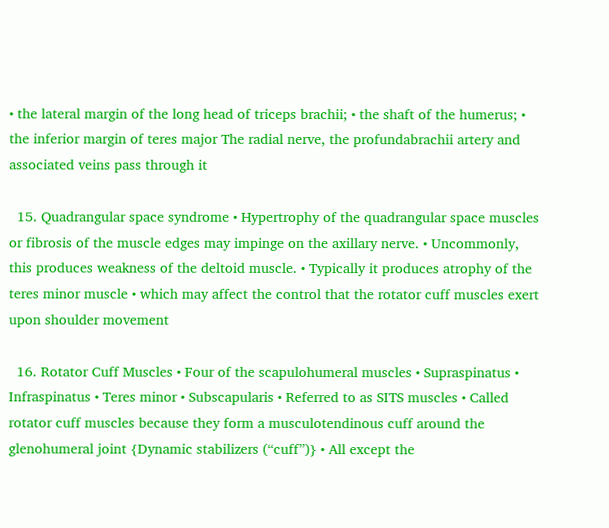• the lateral margin of the long head of triceps brachii; • the shaft of the humerus; • the inferior margin of teres major The radial nerve, the profundabrachii artery and associated veins pass through it

  15. Quadrangular space syndrome • Hypertrophy of the quadrangular space muscles or fibrosis of the muscle edges may impinge on the axillary nerve. • Uncommonly, this produces weakness of the deltoid muscle. • Typically it produces atrophy of the teres minor muscle • which may affect the control that the rotator cuff muscles exert upon shoulder movement

  16. Rotator Cuff Muscles • Four of the scapulohumeral muscles • Supraspinatus • Infraspinatus • Teres minor • Subscapularis • Referred to as SITS muscles • Called rotator cuff muscles because they form a musculotendinous cuff around the glenohumeral joint {Dynamic stabilizers (“cuff”)} • All except the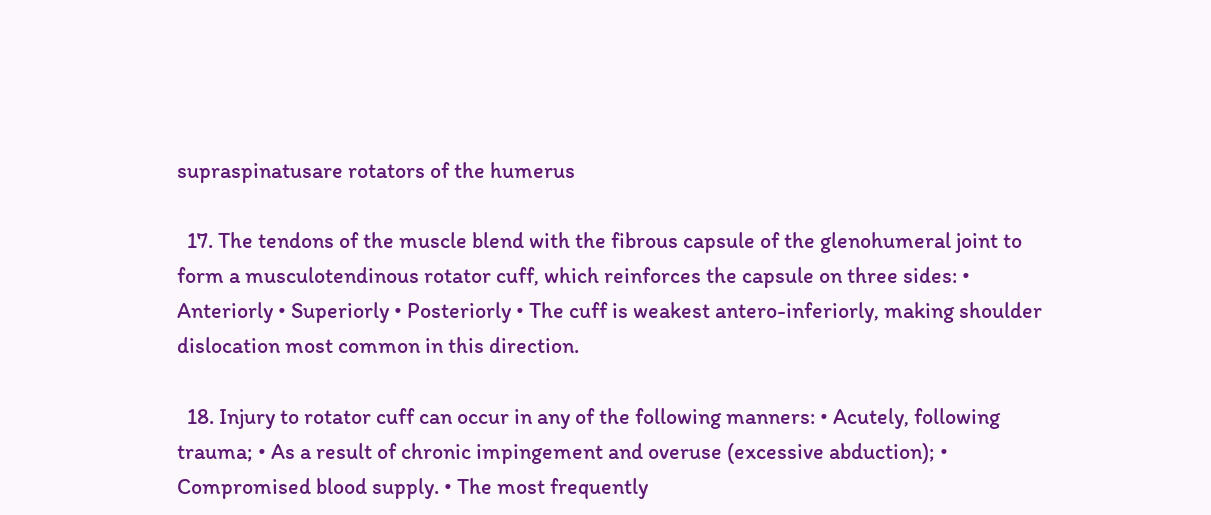supraspinatusare rotators of the humerus

  17. The tendons of the muscle blend with the fibrous capsule of the glenohumeral joint to form a musculotendinous rotator cuff, which reinforces the capsule on three sides: • Anteriorly • Superiorly • Posteriorly • The cuff is weakest antero-inferiorly, making shoulder dislocation most common in this direction.

  18. Injury to rotator cuff can occur in any of the following manners: • Acutely, following trauma; • As a result of chronic impingement and overuse (excessive abduction); • Compromised blood supply. • The most frequently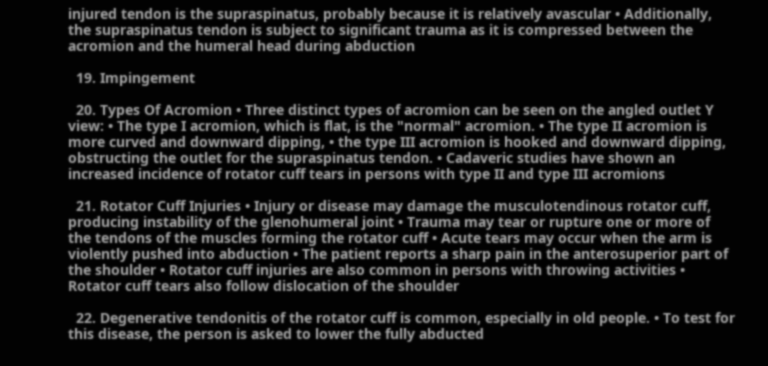injured tendon is the supraspinatus, probably because it is relatively avascular • Additionally, the supraspinatus tendon is subject to significant trauma as it is compressed between the acromion and the humeral head during abduction

  19. Impingement

  20. Types Of Acromion • Three distinct types of acromion can be seen on the angled outlet Y view: • The type I acromion, which is flat, is the "normal" acromion. • The type II acromion is more curved and downward dipping, • the type III acromion is hooked and downward dipping, obstructing the outlet for the supraspinatus tendon. • Cadaveric studies have shown an increased incidence of rotator cuff tears in persons with type II and type III acromions

  21. Rotator Cuff Injuries • Injury or disease may damage the musculotendinous rotator cuff, producing instability of the glenohumeral joint • Trauma may tear or rupture one or more of the tendons of the muscles forming the rotator cuff • Acute tears may occur when the arm is violently pushed into abduction • The patient reports a sharp pain in the anterosuperior part of the shoulder • Rotator cuff injuries are also common in persons with throwing activities • Rotator cuff tears also follow dislocation of the shoulder

  22. Degenerative tendonitis of the rotator cuff is common, especially in old people. • To test for this disease, the person is asked to lower the fully abducted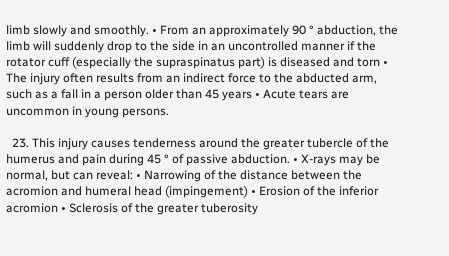limb slowly and smoothly. • From an approximately 90 ° abduction, the limb will suddenly drop to the side in an uncontrolled manner if the rotator cuff (especially the supraspinatus part) is diseased and torn • The injury often results from an indirect force to the abducted arm, such as a fall in a person older than 45 years • Acute tears are uncommon in young persons.

  23. This injury causes tenderness around the greater tubercle of the humerus and pain during 45 ° of passive abduction. • X-rays may be normal, but can reveal: • Narrowing of the distance between the acromion and humeral head (impingement) • Erosion of the inferior acromion • Sclerosis of the greater tuberosity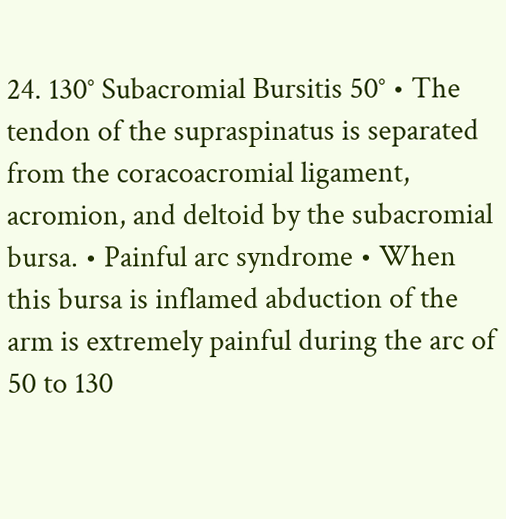24. 130° Subacromial Bursitis 50° • The tendon of the supraspinatus is separated from the coracoacromial ligament, acromion, and deltoid by the subacromial bursa. • Painful arc syndrome • When this bursa is inflamed abduction of the arm is extremely painful during the arc of 50 to 130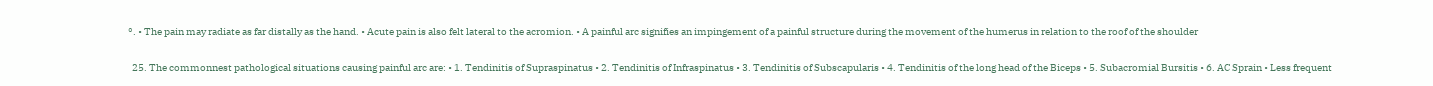°. • The pain may radiate as far distally as the hand. • Acute pain is also felt lateral to the acromion. • A painful arc signifies an impingement of a painful structure during the movement of the humerus in relation to the roof of the shoulder

  25. The commonnest pathological situations causing painful arc are: • 1. Tendinitis of Supraspinatus • 2. Tendinitis of Infraspinatus • 3. Tendinitis of Subscapularis • 4. Tendinitis of the long head of the Biceps • 5. Subacromial Bursitis • 6. AC Sprain • Less frequent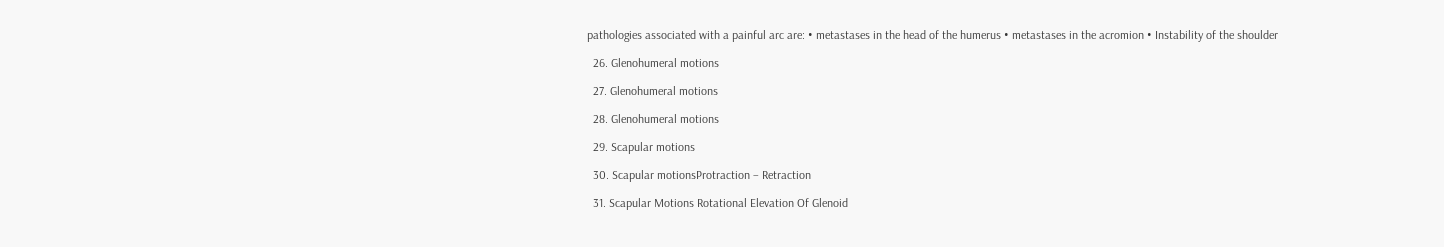pathologies associated with a painful arc are: • metastases in the head of the humerus • metastases in the acromion • Instability of the shoulder

  26. Glenohumeral motions

  27. Glenohumeral motions

  28. Glenohumeral motions

  29. Scapular motions

  30. Scapular motionsProtraction – Retraction

  31. Scapular Motions Rotational Elevation Of Glenoid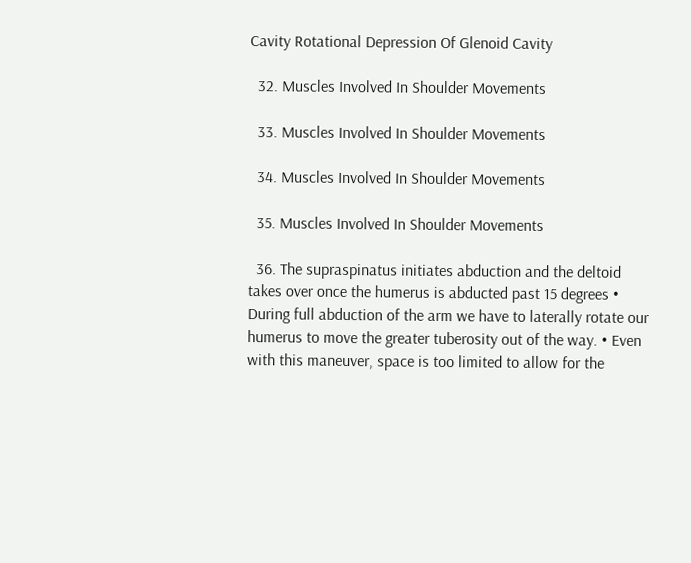Cavity Rotational Depression Of Glenoid Cavity

  32. Muscles Involved In Shoulder Movements

  33. Muscles Involved In Shoulder Movements

  34. Muscles Involved In Shoulder Movements

  35. Muscles Involved In Shoulder Movements

  36. The supraspinatus initiates abduction and the deltoid takes over once the humerus is abducted past 15 degrees • During full abduction of the arm we have to laterally rotate our humerus to move the greater tuberosity out of the way. • Even with this maneuver, space is too limited to allow for the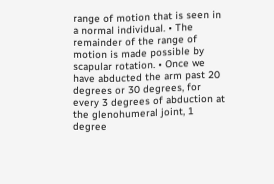range of motion that is seen in a normal individual. • The remainder of the range of motion is made possible by scapular rotation. • Once we have abducted the arm past 20 degrees or 30 degrees, for every 3 degrees of abduction at the glenohumeral joint, 1 degree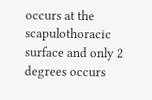occurs at the scapulothoracic surface and only 2 degrees occurs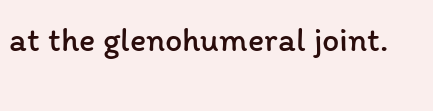at the glenohumeral joint.